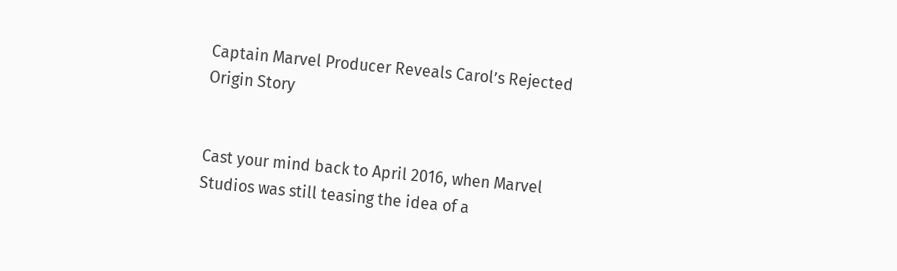Captain Marvel Producer Reveals Carol’s Rejected Origin Story


Cast your mind back to April 2016, when Marvel Studios was still teasing the idea of a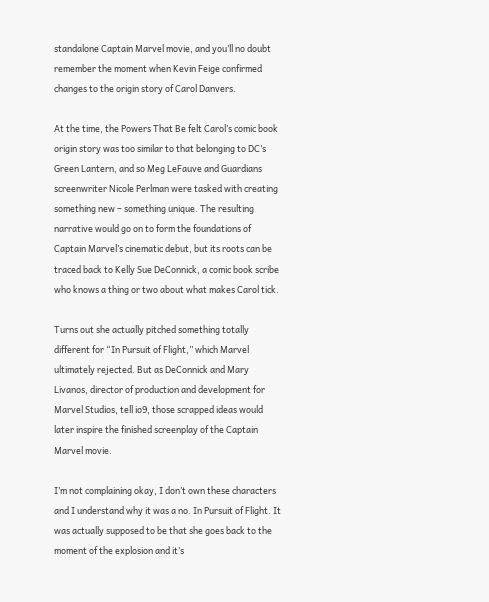standalone Captain Marvel movie, and you’ll no doubt remember the moment when Kevin Feige confirmed changes to the origin story of Carol Danvers.

At the time, the Powers That Be felt Carol’s comic book origin story was too similar to that belonging to DC’s Green Lantern, and so Meg LeFauve and Guardians screenwriter Nicole Perlman were tasked with creating something new – something unique. The resulting narrative would go on to form the foundations of Captain Marvel’s cinematic debut, but its roots can be traced back to Kelly Sue DeConnick, a comic book scribe who knows a thing or two about what makes Carol tick.

Turns out she actually pitched something totally different for “In Pursuit of Flight,” which Marvel ultimately rejected. But as DeConnick and Mary Livanos, director of production and development for Marvel Studios, tell io9, those scrapped ideas would later inspire the finished screenplay of the Captain Marvel movie.

I’m not complaining okay, I don’t own these characters and I understand why it was a no. In Pursuit of Flight. It was actually supposed to be that she goes back to the moment of the explosion and it’s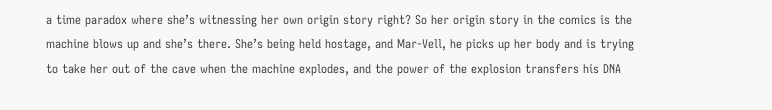a time paradox where she’s witnessing her own origin story right? So her origin story in the comics is the machine blows up and she’s there. She’s being held hostage, and Mar-Vell, he picks up her body and is trying to take her out of the cave when the machine explodes, and the power of the explosion transfers his DNA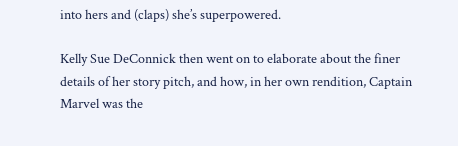into hers and (claps) she’s superpowered.

Kelly Sue DeConnick then went on to elaborate about the finer details of her story pitch, and how, in her own rendition, Captain Marvel was the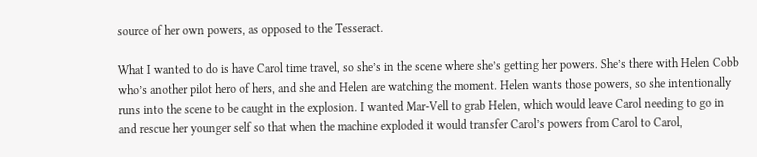source of her own powers, as opposed to the Tesseract.

What I wanted to do is have Carol time travel, so she’s in the scene where she’s getting her powers. She’s there with Helen Cobb who’s another pilot hero of hers, and she and Helen are watching the moment. Helen wants those powers, so she intentionally runs into the scene to be caught in the explosion. I wanted Mar-Vell to grab Helen, which would leave Carol needing to go in and rescue her younger self so that when the machine exploded it would transfer Carol’s powers from Carol to Carol,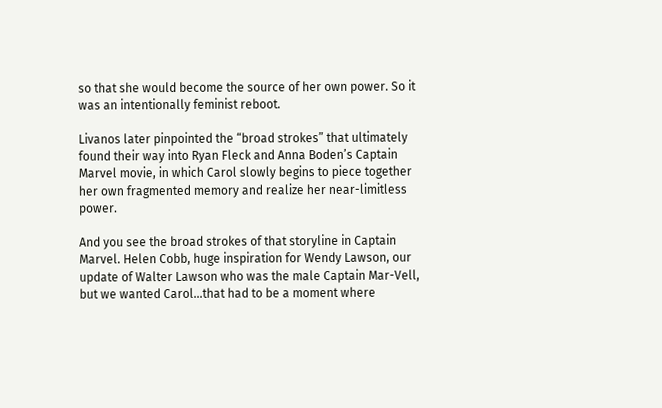so that she would become the source of her own power. So it was an intentionally feminist reboot.

Livanos later pinpointed the “broad strokes” that ultimately found their way into Ryan Fleck and Anna Boden’s Captain Marvel movie, in which Carol slowly begins to piece together her own fragmented memory and realize her near-limitless power.

And you see the broad strokes of that storyline in Captain Marvel. Helen Cobb, huge inspiration for Wendy Lawson, our update of Walter Lawson who was the male Captain Mar-Vell, but we wanted Carol…that had to be a moment where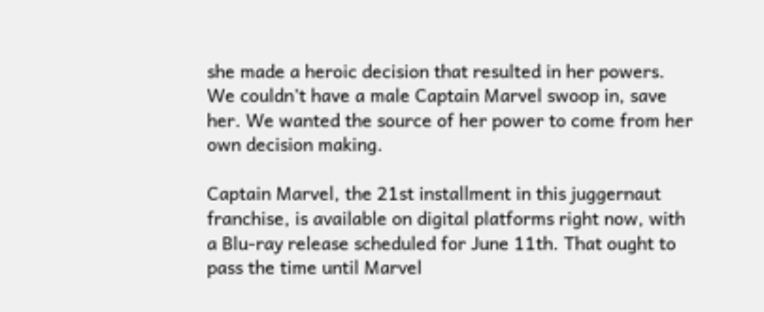she made a heroic decision that resulted in her powers. We couldn’t have a male Captain Marvel swoop in, save her. We wanted the source of her power to come from her own decision making.

Captain Marvel, the 21st installment in this juggernaut franchise, is available on digital platforms right now, with a Blu-ray release scheduled for June 11th. That ought to pass the time until Marvel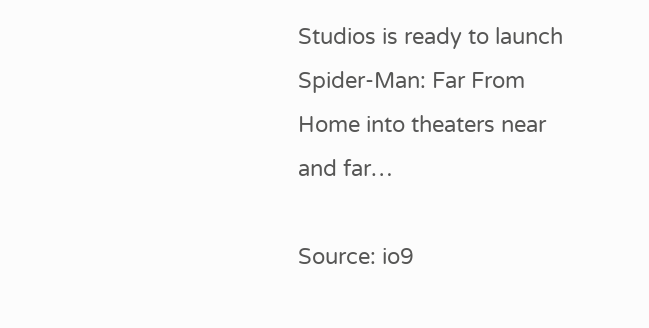Studios is ready to launch Spider-Man: Far From Home into theaters near and far…

Source: io9